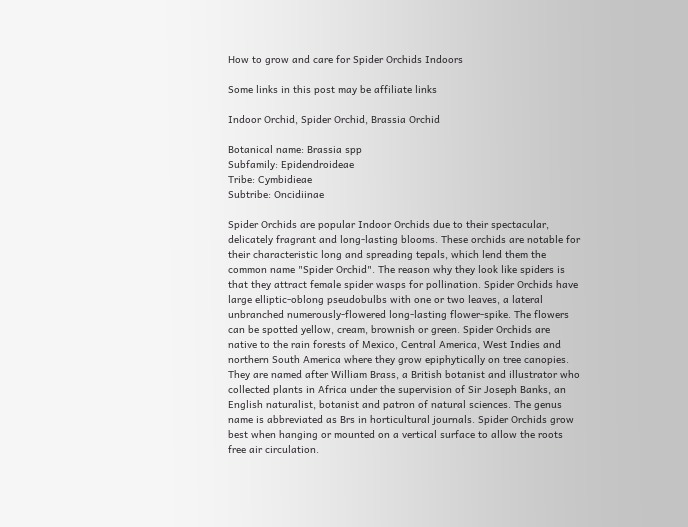How to grow and care for Spider Orchids Indoors

Some links in this post may be affiliate links

Indoor Orchid, Spider Orchid, Brassia Orchid

Botanical name: Brassia spp
Subfamily: Epidendroideae
Tribe: Cymbidieae
Subtribe: Oncidiinae

Spider Orchids are popular Indoor Orchids due to their spectacular, delicately fragrant and long-lasting blooms. These orchids are notable for their characteristic long and spreading tepals, which lend them the common name "Spider Orchid". The reason why they look like spiders is that they attract female spider wasps for pollination. Spider Orchids have large elliptic-oblong pseudobulbs with one or two leaves, a lateral unbranched numerously-flowered long-lasting flower-spike. The flowers can be spotted yellow, cream, brownish or green. Spider Orchids are native to the rain forests of Mexico, Central America, West Indies and northern South America where they grow epiphytically on tree canopies. They are named after William Brass, a British botanist and illustrator who collected plants in Africa under the supervision of Sir Joseph Banks, an English naturalist, botanist and patron of natural sciences. The genus name is abbreviated as Brs in horticultural journals. Spider Orchids grow best when hanging or mounted on a vertical surface to allow the roots free air circulation.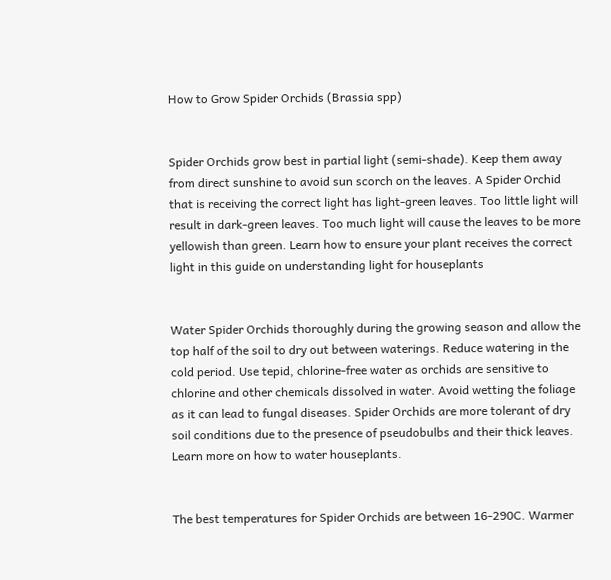How to Grow Spider Orchids (Brassia spp)


Spider Orchids grow best in partial light (semi-shade). Keep them away from direct sunshine to avoid sun scorch on the leaves. A Spider Orchid that is receiving the correct light has light-green leaves. Too little light will result in dark-green leaves. Too much light will cause the leaves to be more yellowish than green. Learn how to ensure your plant receives the correct light in this guide on understanding light for houseplants


Water Spider Orchids thoroughly during the growing season and allow the top half of the soil to dry out between waterings. Reduce watering in the cold period. Use tepid, chlorine-free water as orchids are sensitive to chlorine and other chemicals dissolved in water. Avoid wetting the foliage as it can lead to fungal diseases. Spider Orchids are more tolerant of dry soil conditions due to the presence of pseudobulbs and their thick leaves. Learn more on how to water houseplants.


The best temperatures for Spider Orchids are between 16-290C. Warmer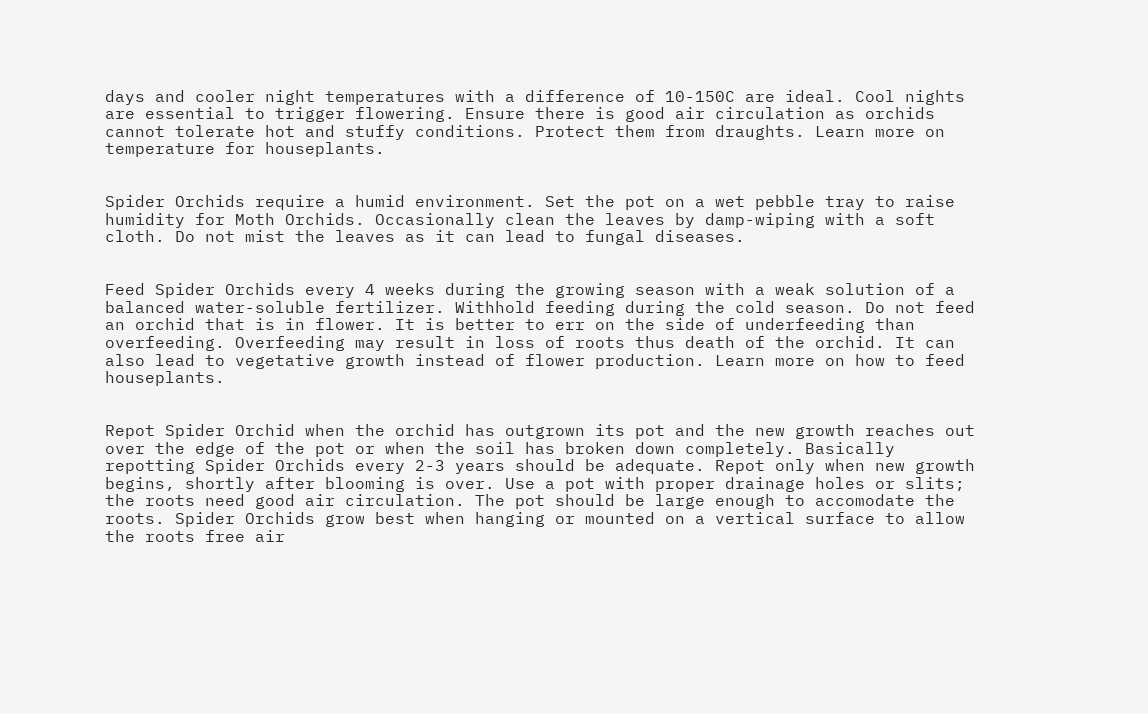days and cooler night temperatures with a difference of 10-150C are ideal. Cool nights are essential to trigger flowering. Ensure there is good air circulation as orchids cannot tolerate hot and stuffy conditions. Protect them from draughts. Learn more on temperature for houseplants.


Spider Orchids require a humid environment. Set the pot on a wet pebble tray to raise humidity for Moth Orchids. Occasionally clean the leaves by damp-wiping with a soft cloth. Do not mist the leaves as it can lead to fungal diseases.


Feed Spider Orchids every 4 weeks during the growing season with a weak solution of a balanced water-soluble fertilizer. Withhold feeding during the cold season. Do not feed an orchid that is in flower. It is better to err on the side of underfeeding than overfeeding. Overfeeding may result in loss of roots thus death of the orchid. It can also lead to vegetative growth instead of flower production. Learn more on how to feed houseplants.


Repot Spider Orchid when the orchid has outgrown its pot and the new growth reaches out over the edge of the pot or when the soil has broken down completely. Basically repotting Spider Orchids every 2-3 years should be adequate. Repot only when new growth begins, shortly after blooming is over. Use a pot with proper drainage holes or slits; the roots need good air circulation. The pot should be large enough to accomodate the roots. Spider Orchids grow best when hanging or mounted on a vertical surface to allow the roots free air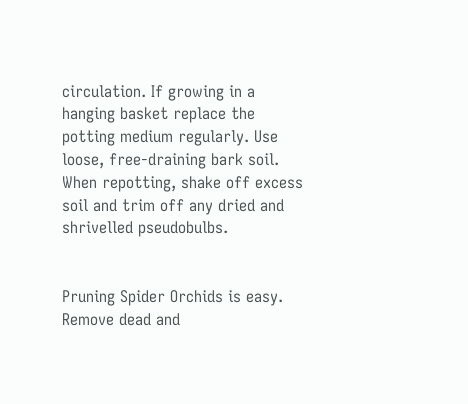circulation. If growing in a hanging basket replace the potting medium regularly. Use loose, free-draining bark soil. When repotting, shake off excess soil and trim off any dried and shrivelled pseudobulbs.


Pruning Spider Orchids is easy. Remove dead and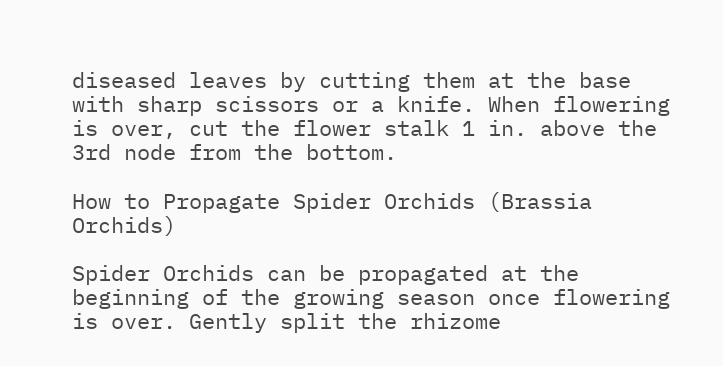diseased leaves by cutting them at the base with sharp scissors or a knife. When flowering is over, cut the flower stalk 1 in. above the 3rd node from the bottom.

How to Propagate Spider Orchids (Brassia Orchids)

Spider Orchids can be propagated at the beginning of the growing season once flowering is over. Gently split the rhizome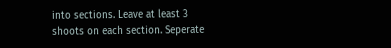into sections. Leave at least 3 shoots on each section. Seperate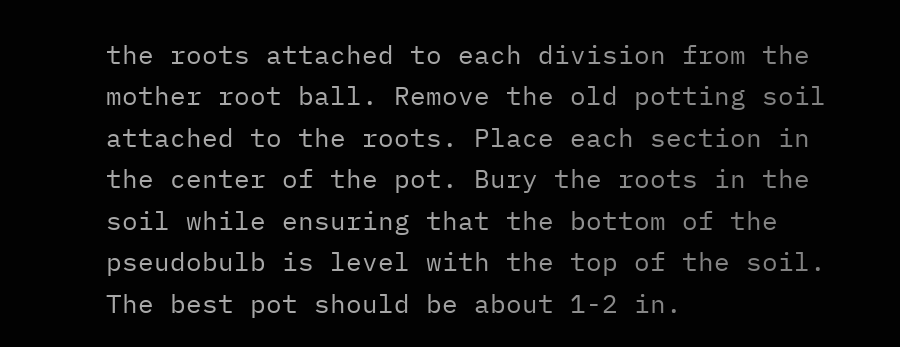the roots attached to each division from the mother root ball. Remove the old potting soil attached to the roots. Place each section in the center of the pot. Bury the roots in the soil while ensuring that the bottom of the pseudobulb is level with the top of the soil. The best pot should be about 1-2 in.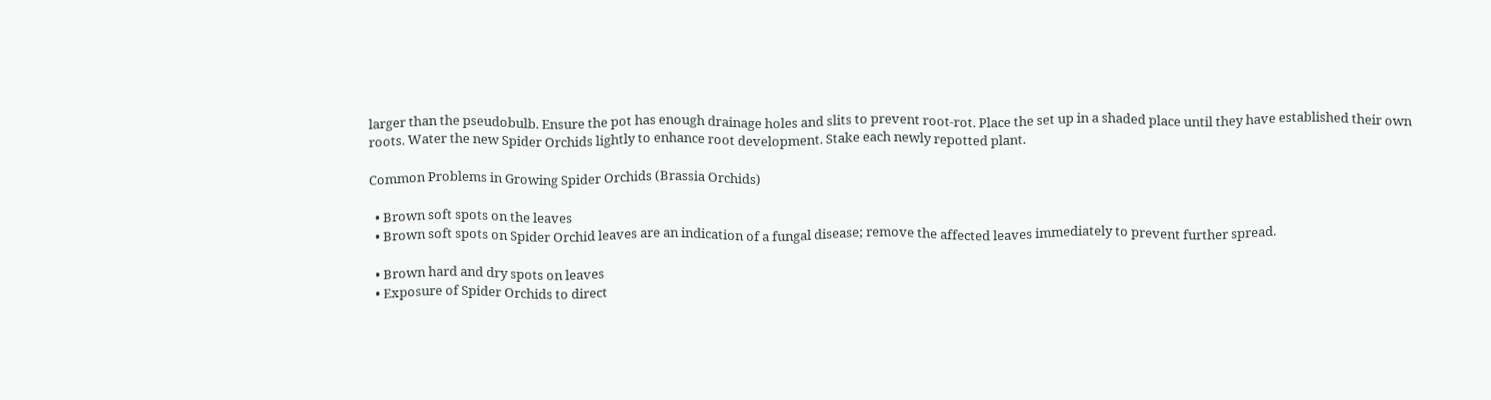larger than the pseudobulb. Ensure the pot has enough drainage holes and slits to prevent root-rot. Place the set up in a shaded place until they have established their own roots. Water the new Spider Orchids lightly to enhance root development. Stake each newly repotted plant.

Common Problems in Growing Spider Orchids (Brassia Orchids)

  • Brown soft spots on the leaves
  • Brown soft spots on Spider Orchid leaves are an indication of a fungal disease; remove the affected leaves immediately to prevent further spread.

  • Brown hard and dry spots on leaves
  • Exposure of Spider Orchids to direct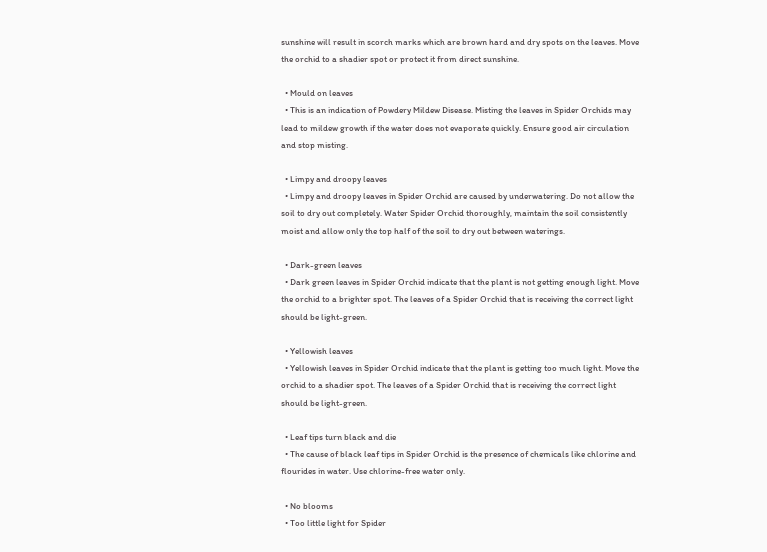sunshine will result in scorch marks which are brown hard and dry spots on the leaves. Move the orchid to a shadier spot or protect it from direct sunshine.

  • Mould on leaves
  • This is an indication of Powdery Mildew Disease. Misting the leaves in Spider Orchids may lead to mildew growth if the water does not evaporate quickly. Ensure good air circulation and stop misting.

  • Limpy and droopy leaves
  • Limpy and droopy leaves in Spider Orchid are caused by underwatering. Do not allow the soil to dry out completely. Water Spider Orchid thoroughly, maintain the soil consistently moist and allow only the top half of the soil to dry out between waterings.

  • Dark-green leaves
  • Dark green leaves in Spider Orchid indicate that the plant is not getting enough light. Move the orchid to a brighter spot. The leaves of a Spider Orchid that is receiving the correct light should be light-green.

  • Yellowish leaves
  • Yellowish leaves in Spider Orchid indicate that the plant is getting too much light. Move the orchid to a shadier spot. The leaves of a Spider Orchid that is receiving the correct light should be light-green.

  • Leaf tips turn black and die
  • The cause of black leaf tips in Spider Orchid is the presence of chemicals like chlorine and flourides in water. Use chlorine-free water only.

  • No blooms
  • Too little light for Spider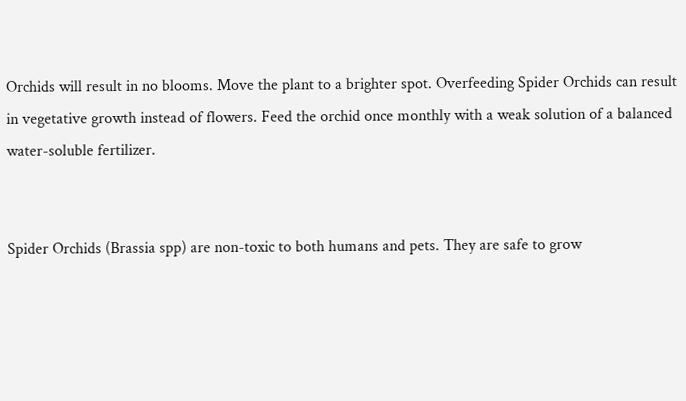Orchids will result in no blooms. Move the plant to a brighter spot. Overfeeding Spider Orchids can result in vegetative growth instead of flowers. Feed the orchid once monthly with a weak solution of a balanced water-soluble fertilizer.


Spider Orchids (Brassia spp) are non-toxic to both humans and pets. They are safe to grow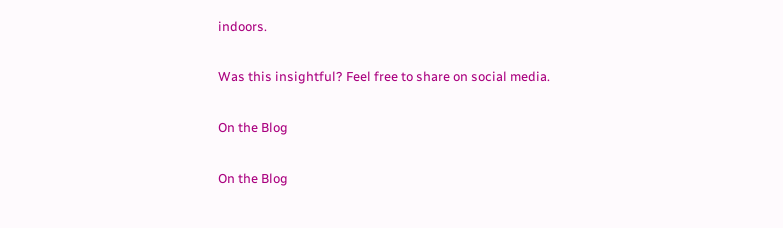indoors.

Was this insightful? Feel free to share on social media.

On the Blog

On the Blog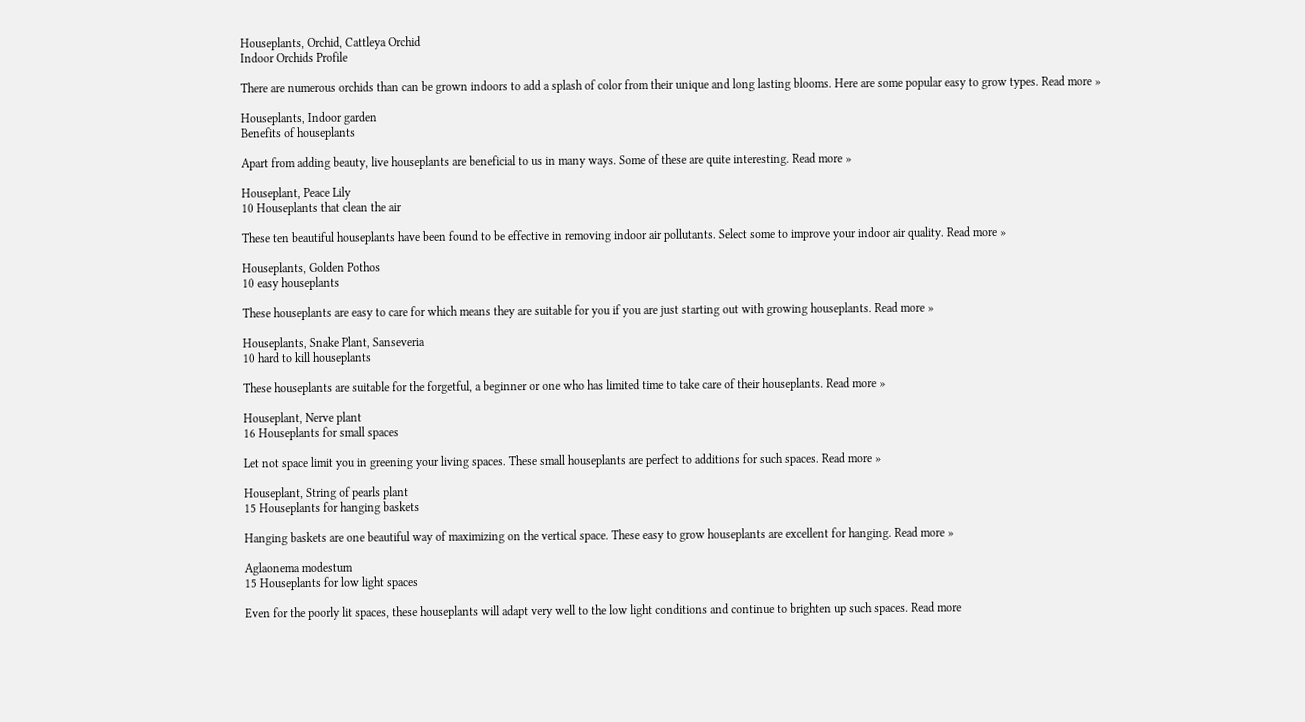Houseplants, Orchid, Cattleya Orchid
Indoor Orchids Profile

There are numerous orchids than can be grown indoors to add a splash of color from their unique and long lasting blooms. Here are some popular easy to grow types. Read more »

Houseplants, Indoor garden
Benefits of houseplants

Apart from adding beauty, live houseplants are beneficial to us in many ways. Some of these are quite interesting. Read more »

Houseplant, Peace Lily
10 Houseplants that clean the air

These ten beautiful houseplants have been found to be effective in removing indoor air pollutants. Select some to improve your indoor air quality. Read more »

Houseplants, Golden Pothos
10 easy houseplants

These houseplants are easy to care for which means they are suitable for you if you are just starting out with growing houseplants. Read more »

Houseplants, Snake Plant, Sanseveria
10 hard to kill houseplants

These houseplants are suitable for the forgetful, a beginner or one who has limited time to take care of their houseplants. Read more »

Houseplant, Nerve plant
16 Houseplants for small spaces

Let not space limit you in greening your living spaces. These small houseplants are perfect to additions for such spaces. Read more »

Houseplant, String of pearls plant
15 Houseplants for hanging baskets

Hanging baskets are one beautiful way of maximizing on the vertical space. These easy to grow houseplants are excellent for hanging. Read more »

Aglaonema modestum
15 Houseplants for low light spaces

Even for the poorly lit spaces, these houseplants will adapt very well to the low light conditions and continue to brighten up such spaces. Read more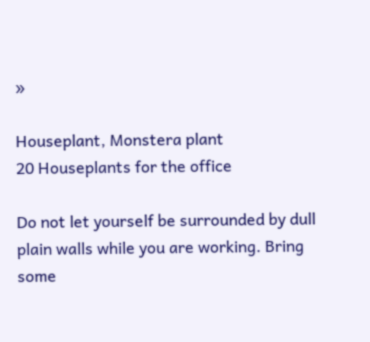»

Houseplant, Monstera plant
20 Houseplants for the office

Do not let yourself be surrounded by dull plain walls while you are working. Bring some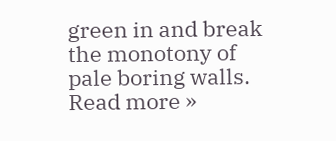green in and break the monotony of pale boring walls. Read more »